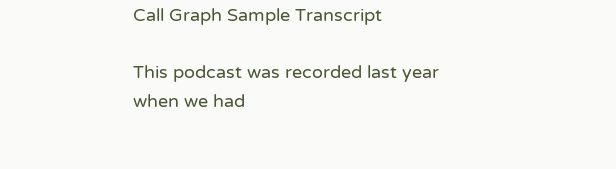Call Graph Sample Transcript

This podcast was recorded last year when we had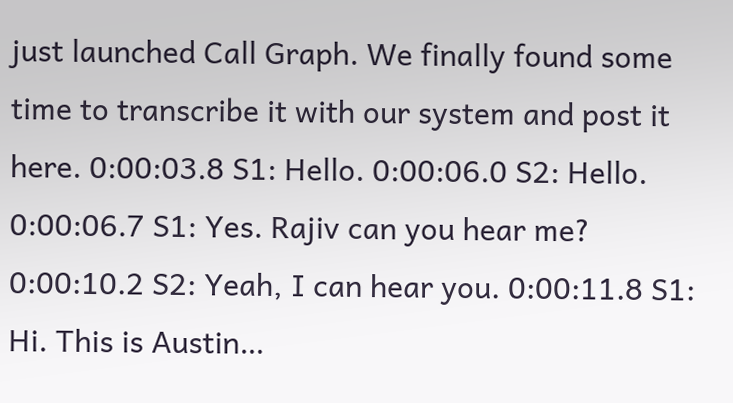just launched Call Graph. We finally found some time to transcribe it with our system and post it here. 0:00:03.8 S1: Hello. 0:00:06.0 S2: Hello. 0:00:06.7 S1: Yes. Rajiv can you hear me? 0:00:10.2 S2: Yeah, I can hear you. 0:00:11.8 S1: Hi. This is Austin…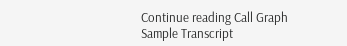Continue reading Call Graph Sample Transcript